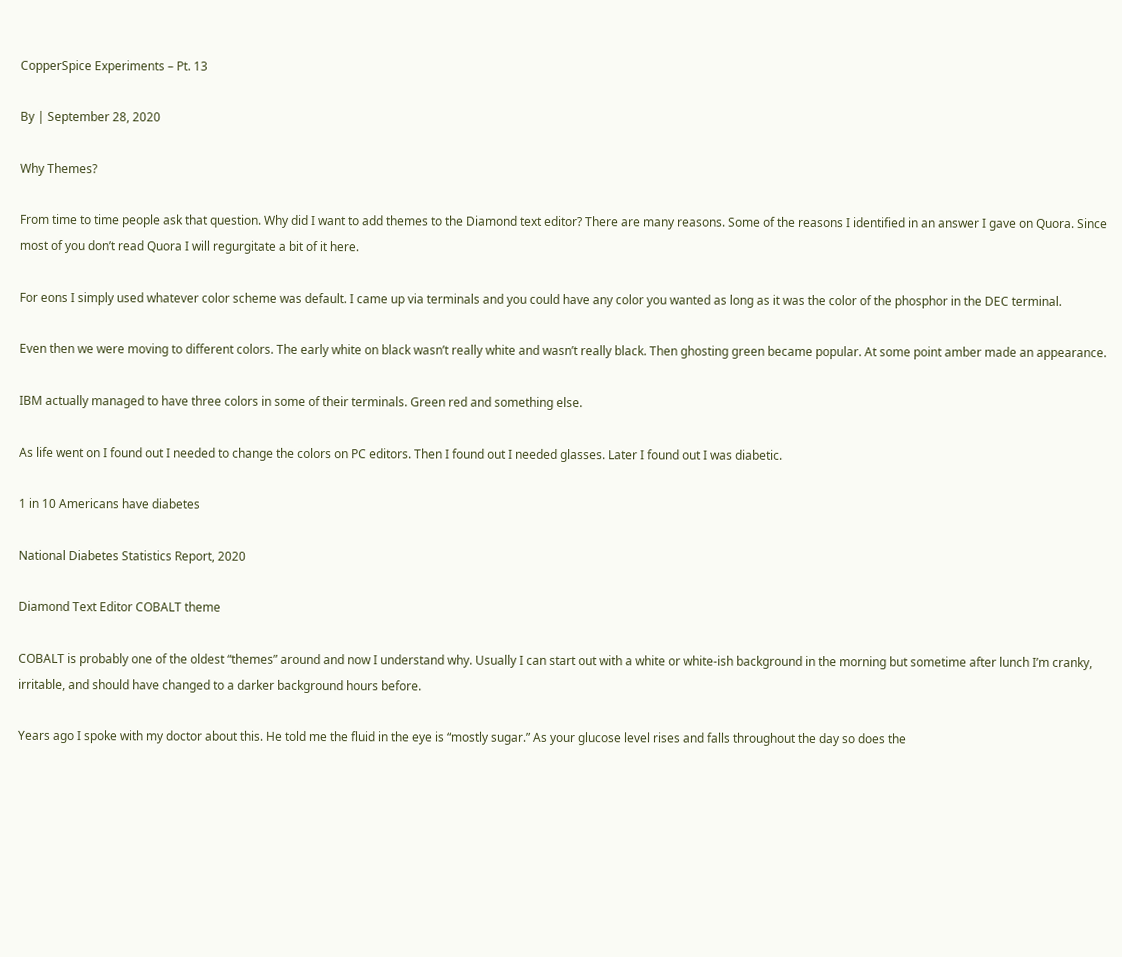CopperSpice Experiments – Pt. 13

By | September 28, 2020

Why Themes?

From time to time people ask that question. Why did I want to add themes to the Diamond text editor? There are many reasons. Some of the reasons I identified in an answer I gave on Quora. Since most of you don’t read Quora I will regurgitate a bit of it here.

For eons I simply used whatever color scheme was default. I came up via terminals and you could have any color you wanted as long as it was the color of the phosphor in the DEC terminal.

Even then we were moving to different colors. The early white on black wasn’t really white and wasn’t really black. Then ghosting green became popular. At some point amber made an appearance.

IBM actually managed to have three colors in some of their terminals. Green red and something else.

As life went on I found out I needed to change the colors on PC editors. Then I found out I needed glasses. Later I found out I was diabetic.

1 in 10 Americans have diabetes

National Diabetes Statistics Report, 2020

Diamond Text Editor COBALT theme

COBALT is probably one of the oldest “themes” around and now I understand why. Usually I can start out with a white or white-ish background in the morning but sometime after lunch I’m cranky, irritable, and should have changed to a darker background hours before.

Years ago I spoke with my doctor about this. He told me the fluid in the eye is “mostly sugar.” As your glucose level rises and falls throughout the day so does the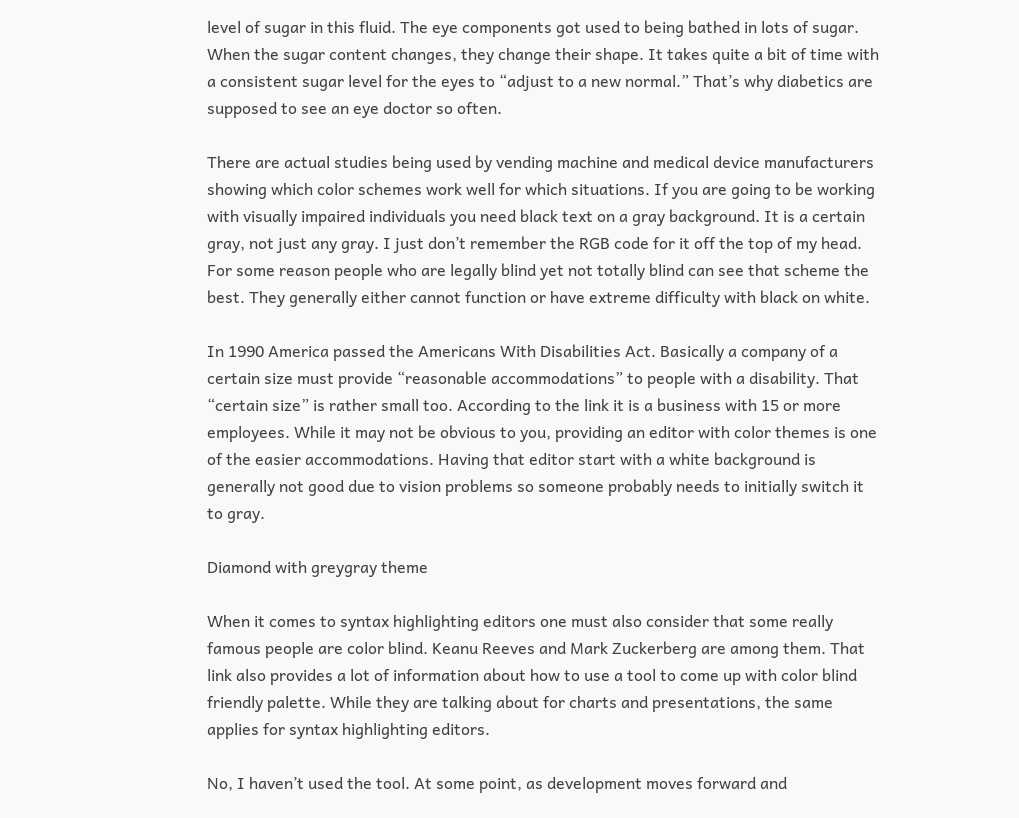level of sugar in this fluid. The eye components got used to being bathed in lots of sugar. When the sugar content changes, they change their shape. It takes quite a bit of time with a consistent sugar level for the eyes to “adjust to a new normal.” That’s why diabetics are supposed to see an eye doctor so often.

There are actual studies being used by vending machine and medical device manufacturers showing which color schemes work well for which situations. If you are going to be working with visually impaired individuals you need black text on a gray background. It is a certain gray, not just any gray. I just don’t remember the RGB code for it off the top of my head. For some reason people who are legally blind yet not totally blind can see that scheme the best. They generally either cannot function or have extreme difficulty with black on white.

In 1990 America passed the Americans With Disabilities Act. Basically a company of a certain size must provide “reasonable accommodations” to people with a disability. That “certain size” is rather small too. According to the link it is a business with 15 or more employees. While it may not be obvious to you, providing an editor with color themes is one of the easier accommodations. Having that editor start with a white background is generally not good due to vision problems so someone probably needs to initially switch it to gray.

Diamond with greygray theme

When it comes to syntax highlighting editors one must also consider that some really famous people are color blind. Keanu Reeves and Mark Zuckerberg are among them. That link also provides a lot of information about how to use a tool to come up with color blind friendly palette. While they are talking about for charts and presentations, the same applies for syntax highlighting editors.

No, I haven’t used the tool. At some point, as development moves forward and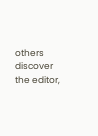others discover the editor,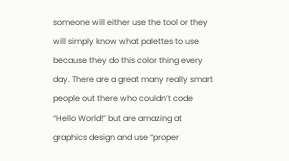someone will either use the tool or they will simply know what palettes to use because they do this color thing every day. There are a great many really smart people out there who couldn’t code “Hello World!” but are amazing at graphics design and use “proper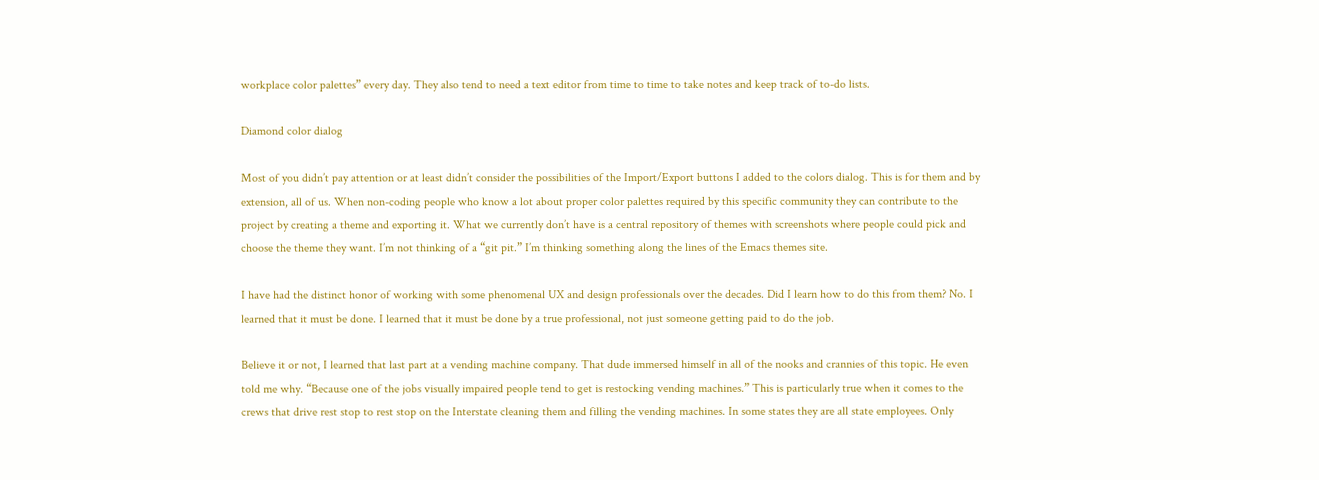workplace color palettes” every day. They also tend to need a text editor from time to time to take notes and keep track of to-do lists.

Diamond color dialog

Most of you didn’t pay attention or at least didn’t consider the possibilities of the Import/Export buttons I added to the colors dialog. This is for them and by extension, all of us. When non-coding people who know a lot about proper color palettes required by this specific community they can contribute to the project by creating a theme and exporting it. What we currently don’t have is a central repository of themes with screenshots where people could pick and choose the theme they want. I’m not thinking of a “git pit.” I’m thinking something along the lines of the Emacs themes site.

I have had the distinct honor of working with some phenomenal UX and design professionals over the decades. Did I learn how to do this from them? No. I learned that it must be done. I learned that it must be done by a true professional, not just someone getting paid to do the job.

Believe it or not, I learned that last part at a vending machine company. That dude immersed himself in all of the nooks and crannies of this topic. He even told me why. “Because one of the jobs visually impaired people tend to get is restocking vending machines.” This is particularly true when it comes to the crews that drive rest stop to rest stop on the Interstate cleaning them and filling the vending machines. In some states they are all state employees. Only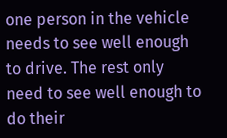one person in the vehicle needs to see well enough to drive. The rest only need to see well enough to do their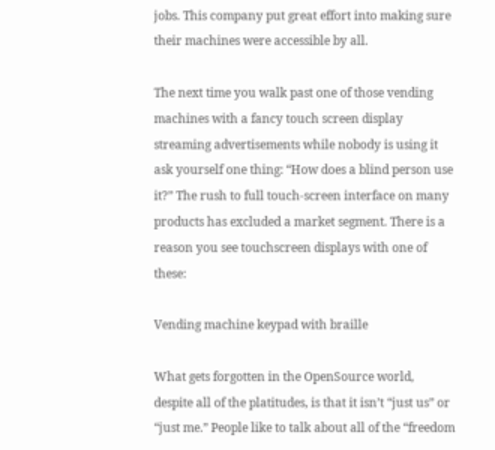jobs. This company put great effort into making sure their machines were accessible by all.

The next time you walk past one of those vending machines with a fancy touch screen display streaming advertisements while nobody is using it ask yourself one thing: “How does a blind person use it?” The rush to full touch-screen interface on many products has excluded a market segment. There is a reason you see touchscreen displays with one of these:

Vending machine keypad with braille

What gets forgotten in the OpenSource world, despite all of the platitudes, is that it isn’t “just us” or “just me.” People like to talk about all of the “freedom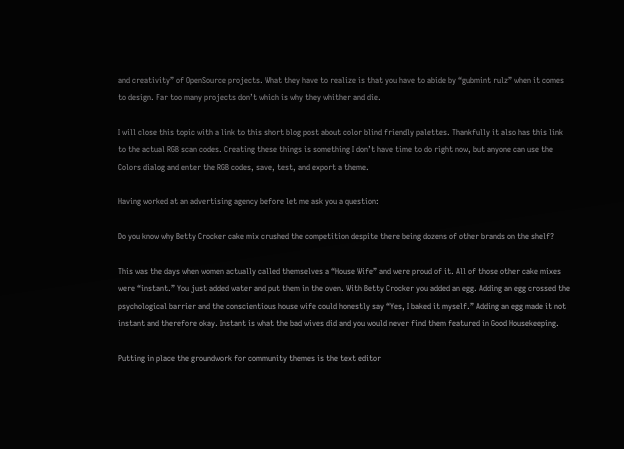and creativity” of OpenSource projects. What they have to realize is that you have to abide by “gubmint rulz” when it comes to design. Far too many projects don’t which is why they whither and die.

I will close this topic with a link to this short blog post about color blind friendly palettes. Thankfully it also has this link to the actual RGB scan codes. Creating these things is something I don’t have time to do right now, but anyone can use the Colors dialog and enter the RGB codes, save, test, and export a theme.

Having worked at an advertising agency before let me ask you a question:

Do you know why Betty Crocker cake mix crushed the competition despite there being dozens of other brands on the shelf?

This was the days when women actually called themselves a “House Wife” and were proud of it. All of those other cake mixes were “instant.” You just added water and put them in the oven. With Betty Crocker you added an egg. Adding an egg crossed the psychological barrier and the conscientious house wife could honestly say “Yes, I baked it myself.” Adding an egg made it not instant and therefore okay. Instant is what the bad wives did and you would never find them featured in Good Housekeeping.

Putting in place the groundwork for community themes is the text editor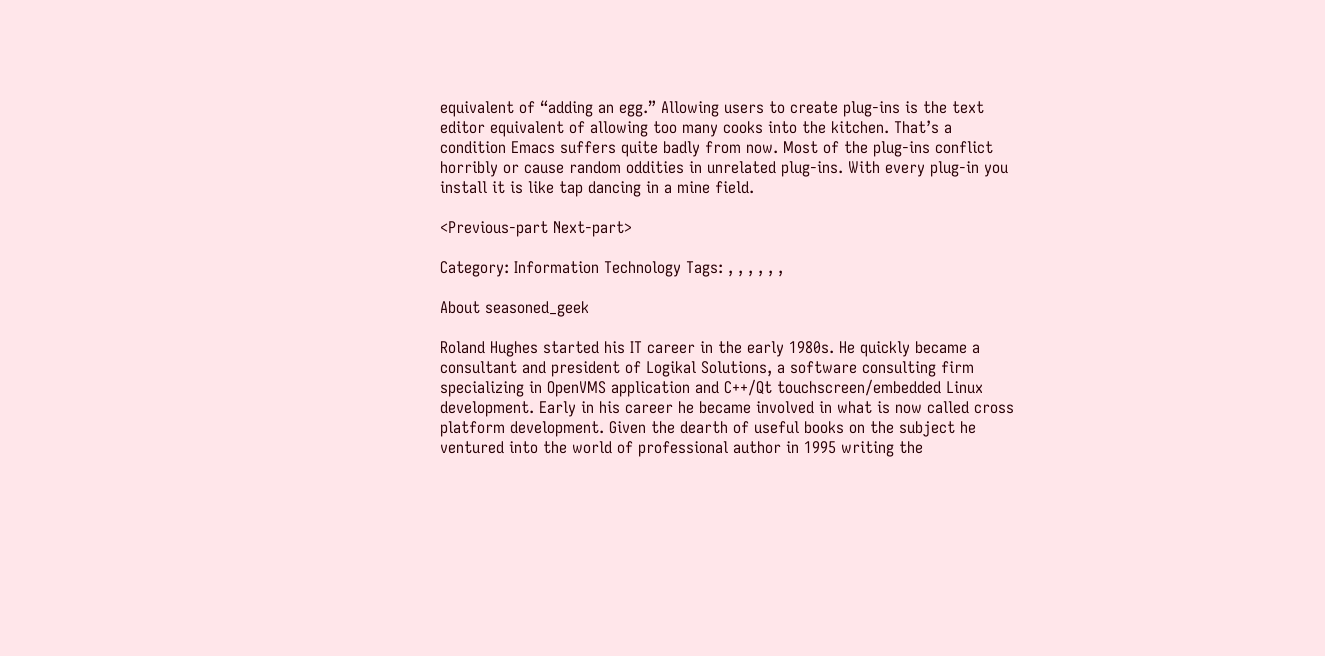equivalent of “adding an egg.” Allowing users to create plug-ins is the text editor equivalent of allowing too many cooks into the kitchen. That’s a condition Emacs suffers quite badly from now. Most of the plug-ins conflict horribly or cause random oddities in unrelated plug-ins. With every plug-in you install it is like tap dancing in a mine field.

<Previous-part Next-part>

Category: Information Technology Tags: , , , , , ,

About seasoned_geek

Roland Hughes started his IT career in the early 1980s. He quickly became a consultant and president of Logikal Solutions, a software consulting firm specializing in OpenVMS application and C++/Qt touchscreen/embedded Linux development. Early in his career he became involved in what is now called cross platform development. Given the dearth of useful books on the subject he ventured into the world of professional author in 1995 writing the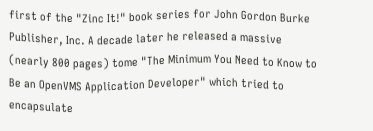first of the "Zinc It!" book series for John Gordon Burke Publisher, Inc. A decade later he released a massive (nearly 800 pages) tome "The Minimum You Need to Know to Be an OpenVMS Application Developer" which tried to encapsulate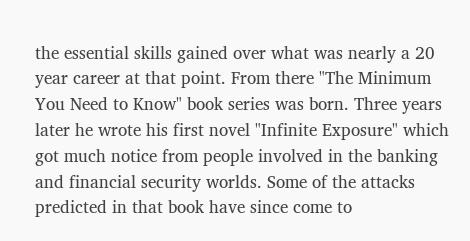the essential skills gained over what was nearly a 20 year career at that point. From there "The Minimum You Need to Know" book series was born. Three years later he wrote his first novel "Infinite Exposure" which got much notice from people involved in the banking and financial security worlds. Some of the attacks predicted in that book have since come to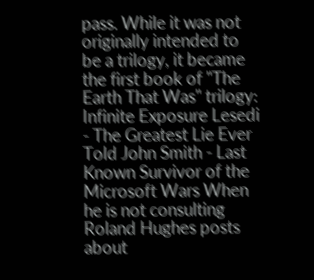pass. While it was not originally intended to be a trilogy, it became the first book of "The Earth That Was" trilogy: Infinite Exposure Lesedi - The Greatest Lie Ever Told John Smith - Last Known Survivor of the Microsoft Wars When he is not consulting Roland Hughes posts about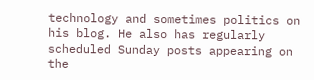technology and sometimes politics on his blog. He also has regularly scheduled Sunday posts appearing on the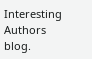Interesting Authors blog.